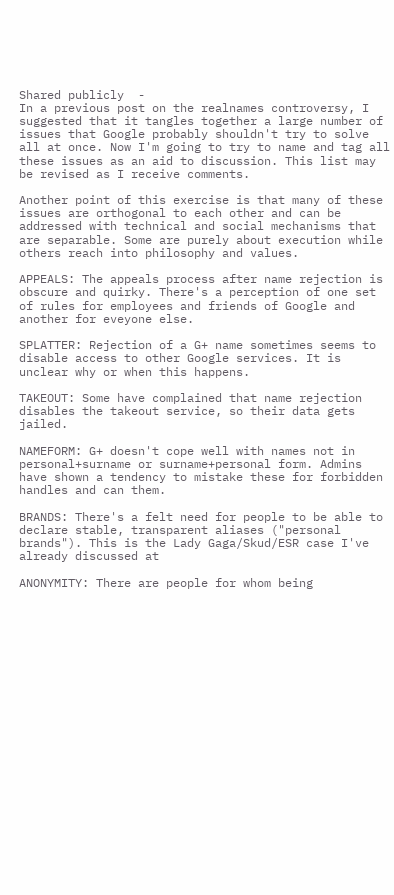Shared publicly  -
In a previous post on the realnames controversy, I suggested that it tangles together a large number of issues that Google probably shouldn't try to solve all at once. Now I'm going to try to name and tag all these issues as an aid to discussion. This list may be revised as I receive comments.

Another point of this exercise is that many of these issues are orthogonal to each other and can be addressed with technical and social mechanisms that are separable. Some are purely about execution while others reach into philosophy and values.

APPEALS: The appeals process after name rejection is obscure and quirky. There's a perception of one set of rules for employees and friends of Google and another for eveyone else.

SPLATTER: Rejection of a G+ name sometimes seems to disable access to other Google services. It is unclear why or when this happens.

TAKEOUT: Some have complained that name rejection disables the takeout service, so their data gets jailed.

NAMEFORM: G+ doesn't cope well with names not in personal+surname or surname+personal form. Admins have shown a tendency to mistake these for forbidden handles and can them.

BRANDS: There's a felt need for people to be able to declare stable, transparent aliases ("personal brands"). This is the Lady Gaga/Skud/ESR case I've already discussed at

ANONYMITY: There are people for whom being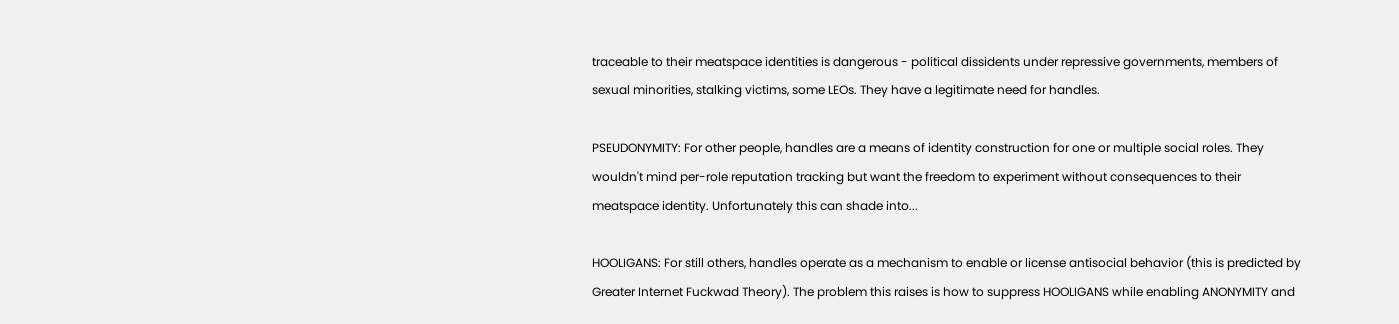traceable to their meatspace identities is dangerous - political dissidents under repressive governments, members of sexual minorities, stalking victims, some LEOs. They have a legitimate need for handles.

PSEUDONYMITY: For other people, handles are a means of identity construction for one or multiple social roles. They wouldn't mind per-role reputation tracking but want the freedom to experiment without consequences to their meatspace identity. Unfortunately this can shade into...

HOOLIGANS: For still others, handles operate as a mechanism to enable or license antisocial behavior (this is predicted by Greater Internet Fuckwad Theory). The problem this raises is how to suppress HOOLIGANS while enabling ANONYMITY and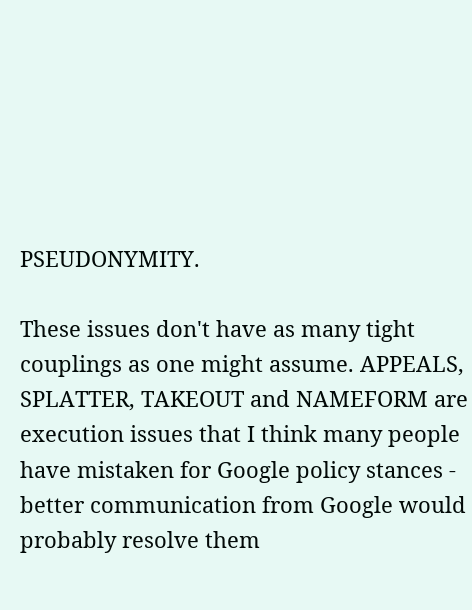PSEUDONYMITY.

These issues don't have as many tight couplings as one might assume. APPEALS, SPLATTER, TAKEOUT and NAMEFORM are execution issues that I think many people have mistaken for Google policy stances - better communication from Google would probably resolve them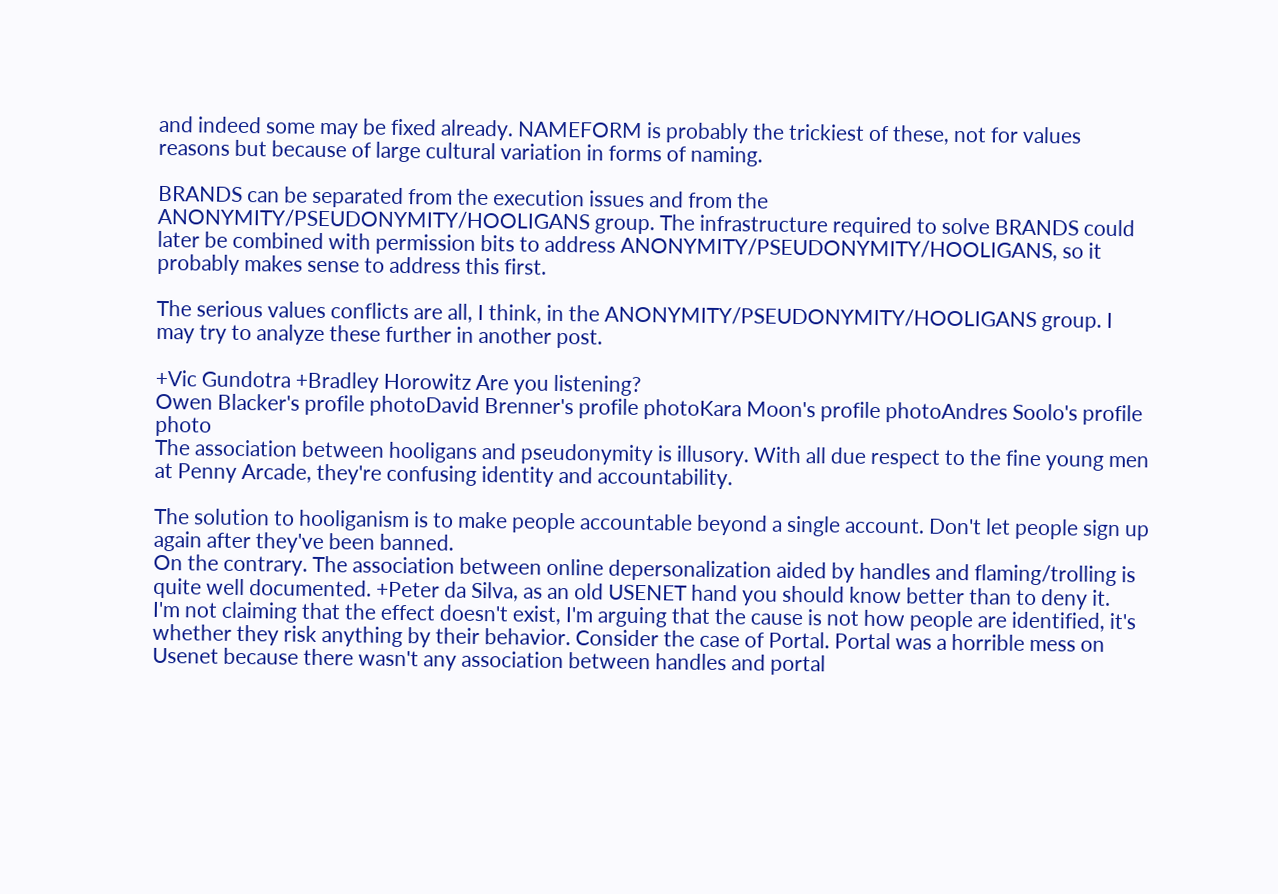and indeed some may be fixed already. NAMEFORM is probably the trickiest of these, not for values reasons but because of large cultural variation in forms of naming.

BRANDS can be separated from the execution issues and from the ANONYMITY/PSEUDONYMITY/HOOLIGANS group. The infrastructure required to solve BRANDS could later be combined with permission bits to address ANONYMITY/PSEUDONYMITY/HOOLIGANS, so it probably makes sense to address this first.

The serious values conflicts are all, I think, in the ANONYMITY/PSEUDONYMITY/HOOLIGANS group. I may try to analyze these further in another post.

+Vic Gundotra +Bradley Horowitz Are you listening?
Owen Blacker's profile photoDavid Brenner's profile photoKara Moon's profile photoAndres Soolo's profile photo
The association between hooligans and pseudonymity is illusory. With all due respect to the fine young men at Penny Arcade, they're confusing identity and accountability.

The solution to hooliganism is to make people accountable beyond a single account. Don't let people sign up again after they've been banned.
On the contrary. The association between online depersonalization aided by handles and flaming/trolling is quite well documented. +Peter da Silva, as an old USENET hand you should know better than to deny it.
I'm not claiming that the effect doesn't exist, I'm arguing that the cause is not how people are identified, it's whether they risk anything by their behavior. Consider the case of Portal. Portal was a horrible mess on Usenet because there wasn't any association between handles and portal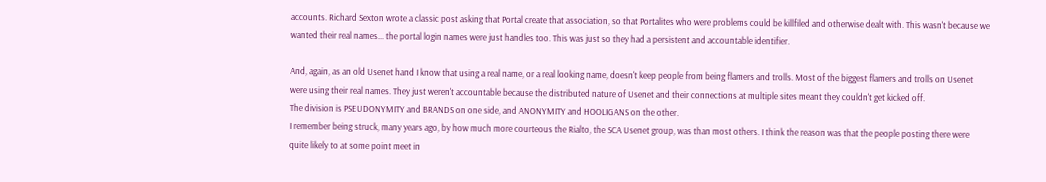accounts. Richard Sexton wrote a classic post asking that Portal create that association, so that Portalites who were problems could be killfiled and otherwise dealt with. This wasn't because we wanted their real names... the portal login names were just handles too. This was just so they had a persistent and accountable identifier.

And, again, as an old Usenet hand I know that using a real name, or a real looking name, doesn't keep people from being flamers and trolls. Most of the biggest flamers and trolls on Usenet were using their real names. They just weren't accountable because the distributed nature of Usenet and their connections at multiple sites meant they couldn't get kicked off.
The division is PSEUDONYMITY and BRANDS on one side, and ANONYMITY and HOOLIGANS on the other.
I remember being struck, many years ago, by how much more courteous the Rialto, the SCA Usenet group, was than most others. I think the reason was that the people posting there were quite likely to at some point meet in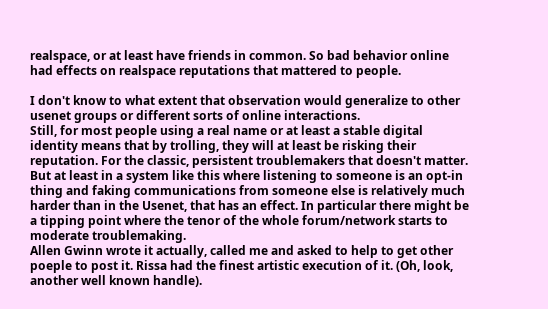realspace, or at least have friends in common. So bad behavior online had effects on realspace reputations that mattered to people.

I don't know to what extent that observation would generalize to other usenet groups or different sorts of online interactions.
Still, for most people using a real name or at least a stable digital identity means that by trolling, they will at least be risking their reputation. For the classic, persistent troublemakers that doesn't matter. But at least in a system like this where listening to someone is an opt-in thing and faking communications from someone else is relatively much harder than in the Usenet, that has an effect. In particular there might be a tipping point where the tenor of the whole forum/network starts to moderate troublemaking.
Allen Gwinn wrote it actually, called me and asked to help to get other poeple to post it. Rissa had the finest artistic execution of it. (Oh, look, another well known handle).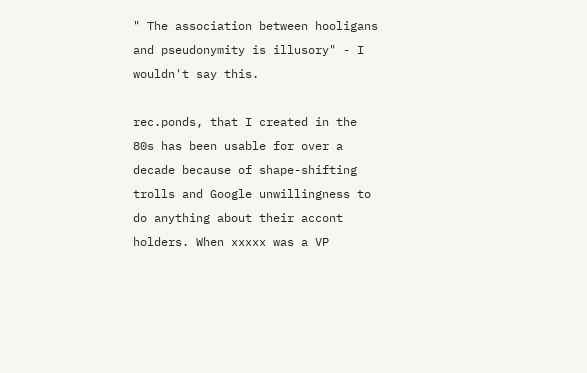" The association between hooligans and pseudonymity is illusory" - I wouldn't say this.

rec.ponds, that I created in the 80s has been usable for over a decade because of shape-shifting trolls and Google unwillingness to do anything about their accont holders. When xxxxx was a VP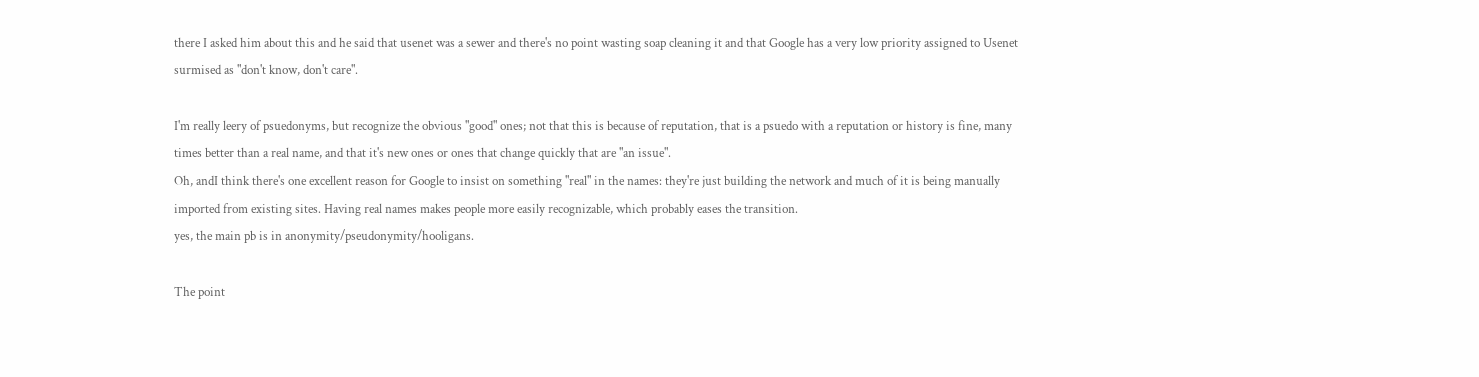there I asked him about this and he said that usenet was a sewer and there's no point wasting soap cleaning it and that Google has a very low priority assigned to Usenet surmised as "don't know, don't care".

I'm really leery of psuedonyms, but recognize the obvious "good" ones; not that this is because of reputation, that is a psuedo with a reputation or history is fine, many times better than a real name, and that it's new ones or ones that change quickly that are "an issue".
Oh, andI think there's one excellent reason for Google to insist on something "real" in the names: they're just building the network and much of it is being manually imported from existing sites. Having real names makes people more easily recognizable, which probably eases the transition.
yes, the main pb is in anonymity/pseudonymity/hooligans.

The point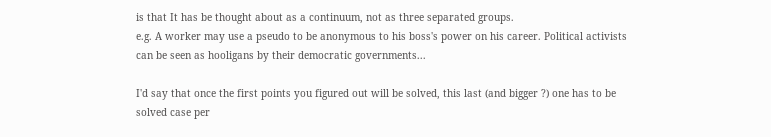is that It has be thought about as a continuum, not as three separated groups.
e.g. A worker may use a pseudo to be anonymous to his boss's power on his career. Political activists can be seen as hooligans by their democratic governments...

I'd say that once the first points you figured out will be solved, this last (and bigger ?) one has to be solved case per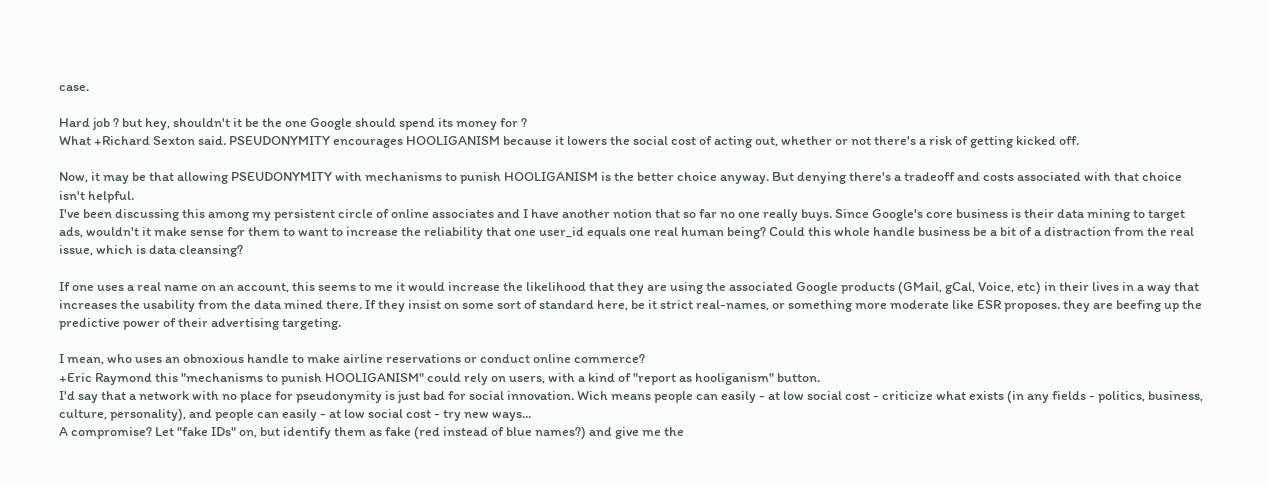case.

Hard job ? but hey, shouldn't it be the one Google should spend its money for ?
What +Richard Sexton said. PSEUDONYMITY encourages HOOLIGANISM because it lowers the social cost of acting out, whether or not there's a risk of getting kicked off.

Now, it may be that allowing PSEUDONYMITY with mechanisms to punish HOOLIGANISM is the better choice anyway. But denying there's a tradeoff and costs associated with that choice isn't helpful.
I've been discussing this among my persistent circle of online associates and I have another notion that so far no one really buys. Since Google's core business is their data mining to target ads, wouldn't it make sense for them to want to increase the reliability that one user_id equals one real human being? Could this whole handle business be a bit of a distraction from the real issue, which is data cleansing?

If one uses a real name on an account, this seems to me it would increase the likelihood that they are using the associated Google products (GMail, gCal, Voice, etc) in their lives in a way that increases the usability from the data mined there. If they insist on some sort of standard here, be it strict real-names, or something more moderate like ESR proposes. they are beefing up the predictive power of their advertising targeting.

I mean, who uses an obnoxious handle to make airline reservations or conduct online commerce?
+Eric Raymond this "mechanisms to punish HOOLIGANISM" could rely on users, with a kind of "report as hooliganism" button.
I'd say that a network with no place for pseudonymity is just bad for social innovation. Wich means people can easily - at low social cost - criticize what exists (in any fields - politics, business, culture, personality), and people can easily - at low social cost - try new ways...
A compromise? Let "fake IDs" on, but identify them as fake (red instead of blue names?) and give me the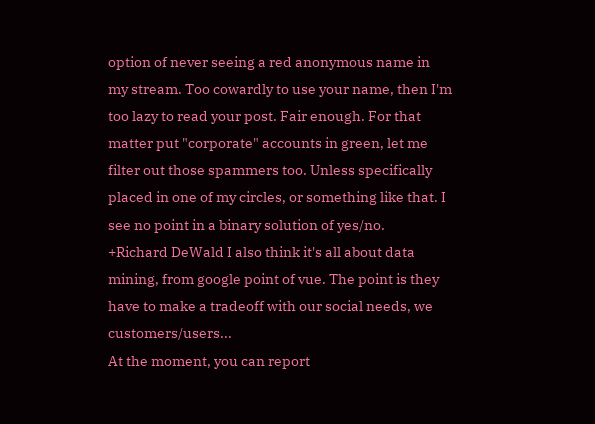option of never seeing a red anonymous name in my stream. Too cowardly to use your name, then I'm too lazy to read your post. Fair enough. For that matter put "corporate" accounts in green, let me filter out those spammers too. Unless specifically placed in one of my circles, or something like that. I see no point in a binary solution of yes/no.
+Richard DeWald I also think it's all about data mining, from google point of vue. The point is they have to make a tradeoff with our social needs, we customers/users...
At the moment, you can report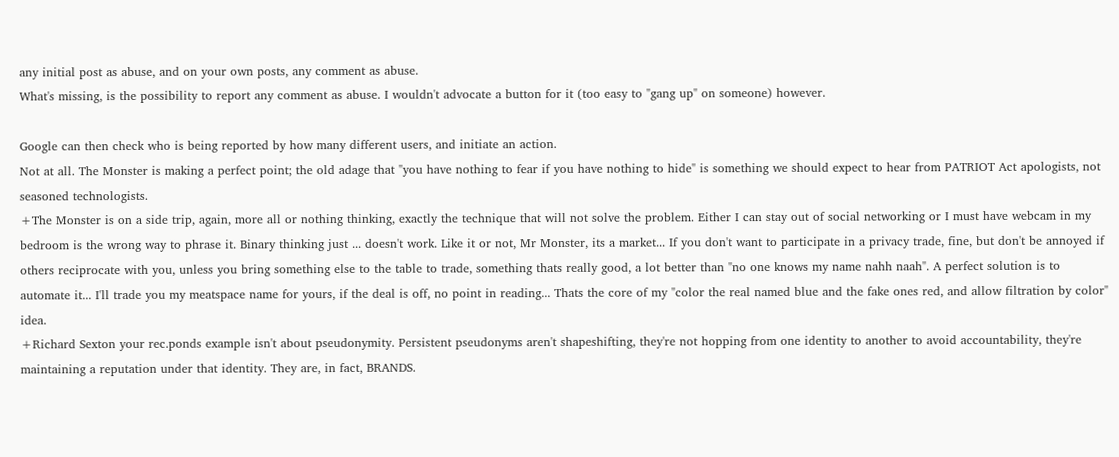any initial post as abuse, and on your own posts, any comment as abuse.
What's missing, is the possibility to report any comment as abuse. I wouldn't advocate a button for it (too easy to "gang up" on someone) however.

Google can then check who is being reported by how many different users, and initiate an action.
Not at all. The Monster is making a perfect point; the old adage that "you have nothing to fear if you have nothing to hide" is something we should expect to hear from PATRIOT Act apologists, not seasoned technologists.
+The Monster is on a side trip, again, more all or nothing thinking, exactly the technique that will not solve the problem. Either I can stay out of social networking or I must have webcam in my bedroom is the wrong way to phrase it. Binary thinking just ... doesn't work. Like it or not, Mr Monster, its a market... If you don't want to participate in a privacy trade, fine, but don't be annoyed if others reciprocate with you, unless you bring something else to the table to trade, something thats really good, a lot better than "no one knows my name nahh naah". A perfect solution is to automate it... I'll trade you my meatspace name for yours, if the deal is off, no point in reading... Thats the core of my "color the real named blue and the fake ones red, and allow filtration by color" idea.
+Richard Sexton your rec.ponds example isn't about pseudonymity. Persistent pseudonyms aren't shapeshifting, they're not hopping from one identity to another to avoid accountability, they're maintaining a reputation under that identity. They are, in fact, BRANDS.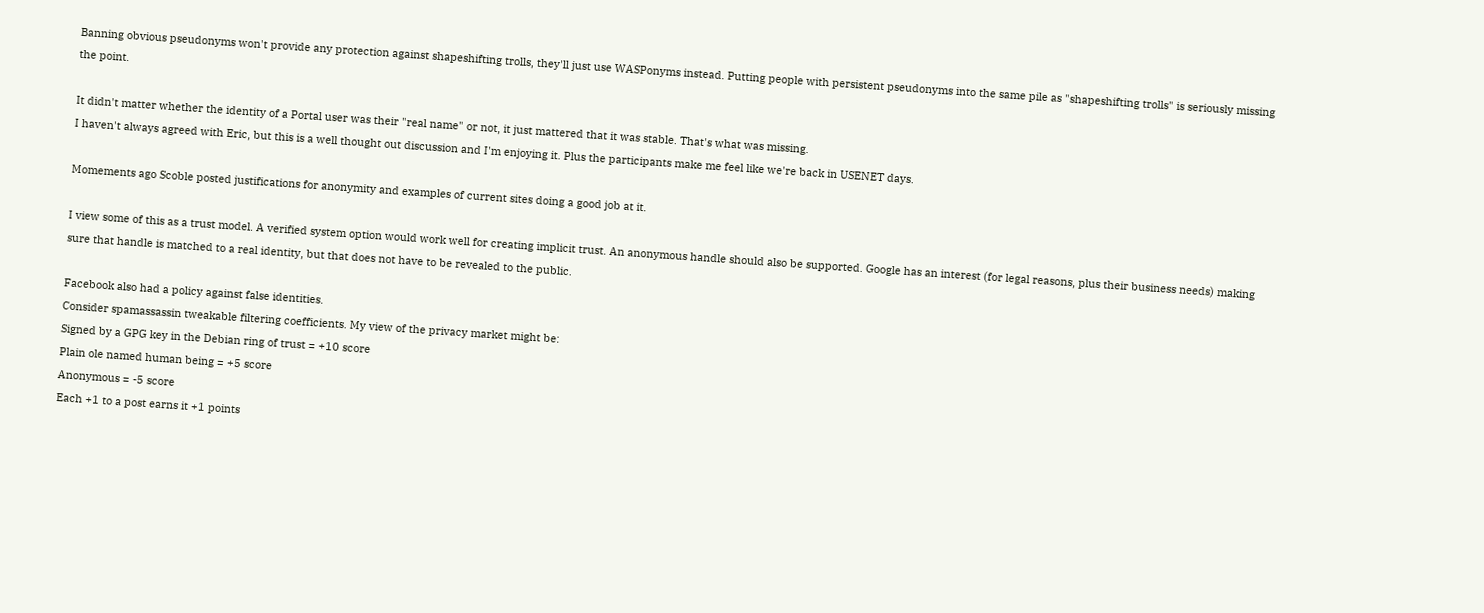Banning obvious pseudonyms won't provide any protection against shapeshifting trolls, they'll just use WASPonyms instead. Putting people with persistent pseudonyms into the same pile as "shapeshifting trolls" is seriously missing the point.

It didn't matter whether the identity of a Portal user was their "real name" or not, it just mattered that it was stable. That's what was missing.
I haven't always agreed with Eric, but this is a well thought out discussion and I'm enjoying it. Plus the participants make me feel like we're back in USENET days.

Momements ago Scoble posted justifications for anonymity and examples of current sites doing a good job at it.

I view some of this as a trust model. A verified system option would work well for creating implicit trust. An anonymous handle should also be supported. Google has an interest (for legal reasons, plus their business needs) making sure that handle is matched to a real identity, but that does not have to be revealed to the public.

Facebook also had a policy against false identities.
Consider spamassassin tweakable filtering coefficients. My view of the privacy market might be:
Signed by a GPG key in the Debian ring of trust = +10 score
Plain ole named human being = +5 score
Anonymous = -5 score
Each +1 to a post earns it +1 points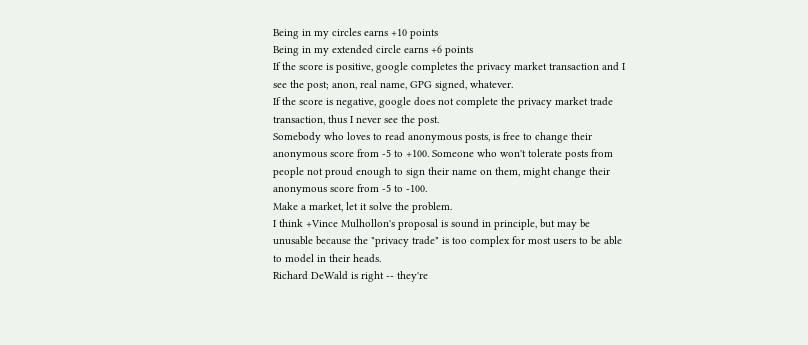Being in my circles earns +10 points
Being in my extended circle earns +6 points
If the score is positive, google completes the privacy market transaction and I see the post; anon, real name, GPG signed, whatever.
If the score is negative, google does not complete the privacy market trade transaction, thus I never see the post.
Somebody who loves to read anonymous posts, is free to change their anonymous score from -5 to +100. Someone who won't tolerate posts from people not proud enough to sign their name on them, might change their anonymous score from -5 to -100.
Make a market, let it solve the problem.
I think +Vince Mulhollon's proposal is sound in principle, but may be unusable because the "privacy trade" is too complex for most users to be able to model in their heads.
Richard DeWald is right -- they're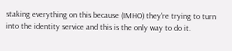staking everything on this because (IMHO) they're trying to turn into the identity service and this is the only way to do it.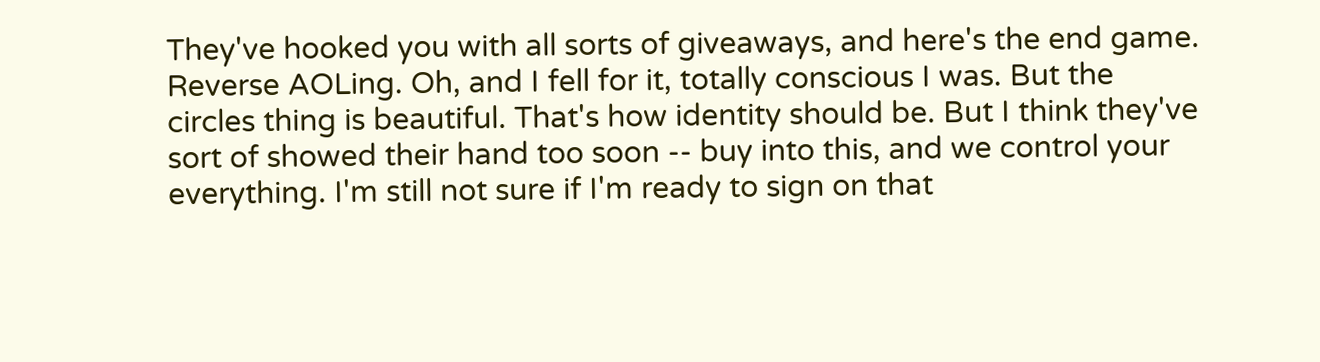They've hooked you with all sorts of giveaways, and here's the end game. Reverse AOLing. Oh, and I fell for it, totally conscious I was. But the circles thing is beautiful. That's how identity should be. But I think they've sort of showed their hand too soon -- buy into this, and we control your everything. I'm still not sure if I'm ready to sign on that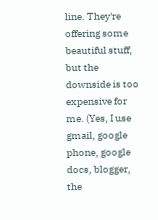line. They're offering some beautiful stuff, but the downside is too expensive for me. (Yes, I use gmail, google phone, google docs, blogger, the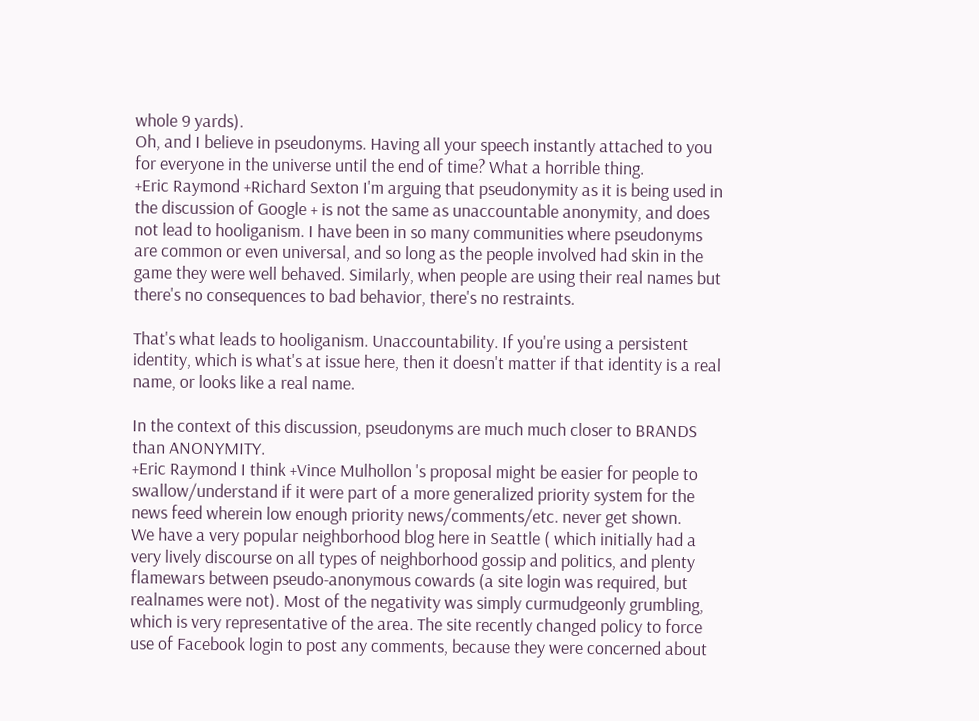whole 9 yards).
Oh, and I believe in pseudonyms. Having all your speech instantly attached to you for everyone in the universe until the end of time? What a horrible thing.
+Eric Raymond +Richard Sexton I'm arguing that pseudonymity as it is being used in the discussion of Google + is not the same as unaccountable anonymity, and does not lead to hooliganism. I have been in so many communities where pseudonyms are common or even universal, and so long as the people involved had skin in the game they were well behaved. Similarly, when people are using their real names but there's no consequences to bad behavior, there's no restraints.

That's what leads to hooliganism. Unaccountability. If you're using a persistent identity, which is what's at issue here, then it doesn't matter if that identity is a real name, or looks like a real name.

In the context of this discussion, pseudonyms are much much closer to BRANDS than ANONYMITY.
+Eric Raymond I think +Vince Mulhollon 's proposal might be easier for people to swallow/understand if it were part of a more generalized priority system for the news feed wherein low enough priority news/comments/etc. never get shown.
We have a very popular neighborhood blog here in Seattle ( which initially had a very lively discourse on all types of neighborhood gossip and politics, and plenty flamewars between pseudo-anonymous cowards (a site login was required, but realnames were not). Most of the negativity was simply curmudgeonly grumbling, which is very representative of the area. The site recently changed policy to force use of Facebook login to post any comments, because they were concerned about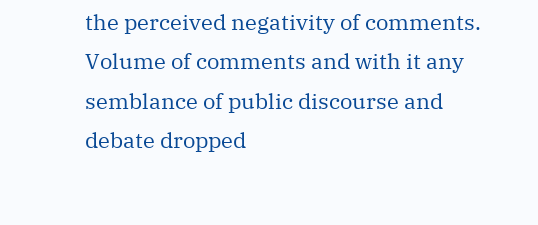the perceived negativity of comments. Volume of comments and with it any semblance of public discourse and debate dropped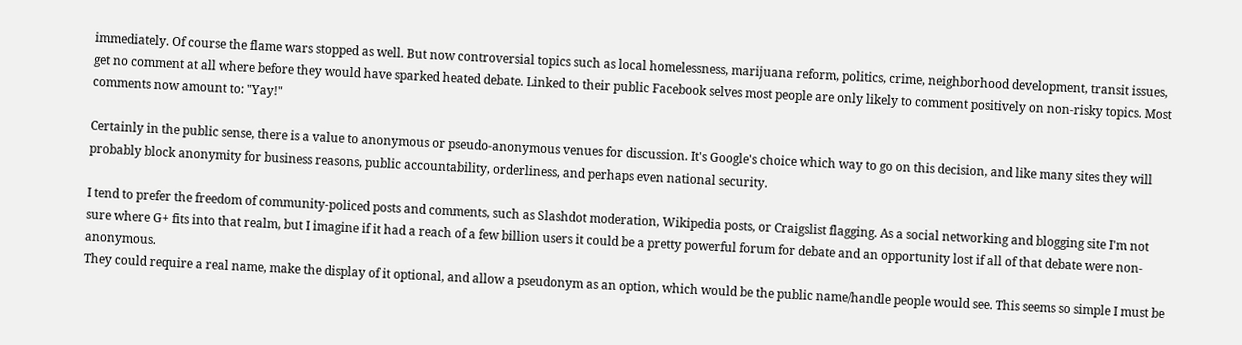immediately. Of course the flame wars stopped as well. But now controversial topics such as local homelessness, marijuana reform, politics, crime, neighborhood development, transit issues, get no comment at all where before they would have sparked heated debate. Linked to their public Facebook selves most people are only likely to comment positively on non-risky topics. Most comments now amount to: "Yay!"

Certainly in the public sense, there is a value to anonymous or pseudo-anonymous venues for discussion. It's Google's choice which way to go on this decision, and like many sites they will probably block anonymity for business reasons, public accountability, orderliness, and perhaps even national security.

I tend to prefer the freedom of community-policed posts and comments, such as Slashdot moderation, Wikipedia posts, or Craigslist flagging. As a social networking and blogging site I'm not sure where G+ fits into that realm, but I imagine if it had a reach of a few billion users it could be a pretty powerful forum for debate and an opportunity lost if all of that debate were non-anonymous.
They could require a real name, make the display of it optional, and allow a pseudonym as an option, which would be the public name/handle people would see. This seems so simple I must be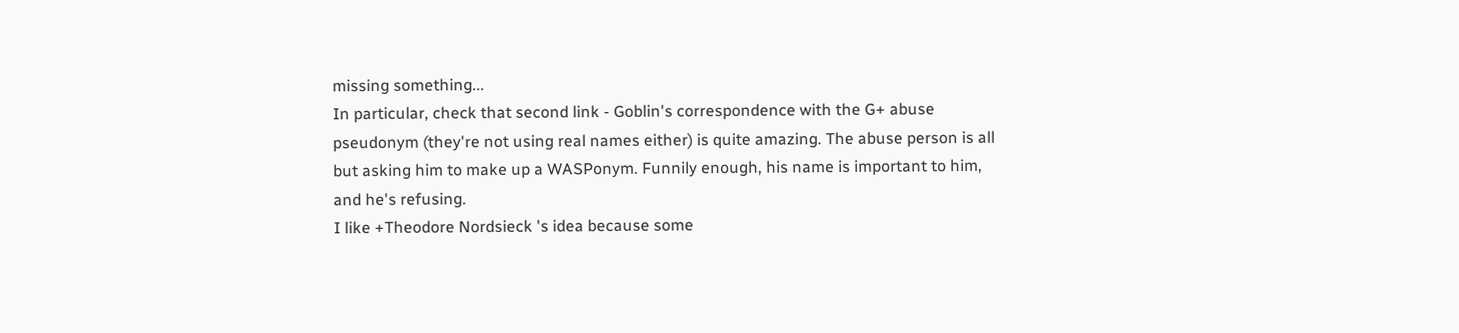missing something...
In particular, check that second link - Goblin's correspondence with the G+ abuse pseudonym (they're not using real names either) is quite amazing. The abuse person is all but asking him to make up a WASPonym. Funnily enough, his name is important to him, and he's refusing.
I like +Theodore Nordsieck 's idea because some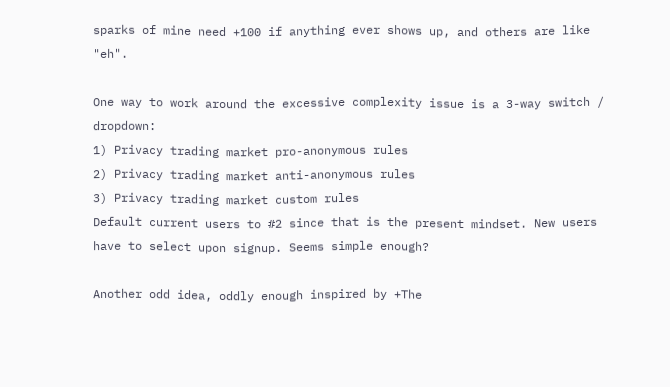sparks of mine need +100 if anything ever shows up, and others are like "eh".

One way to work around the excessive complexity issue is a 3-way switch / dropdown:
1) Privacy trading market pro-anonymous rules
2) Privacy trading market anti-anonymous rules
3) Privacy trading market custom rules
Default current users to #2 since that is the present mindset. New users have to select upon signup. Seems simple enough?

Another odd idea, oddly enough inspired by +The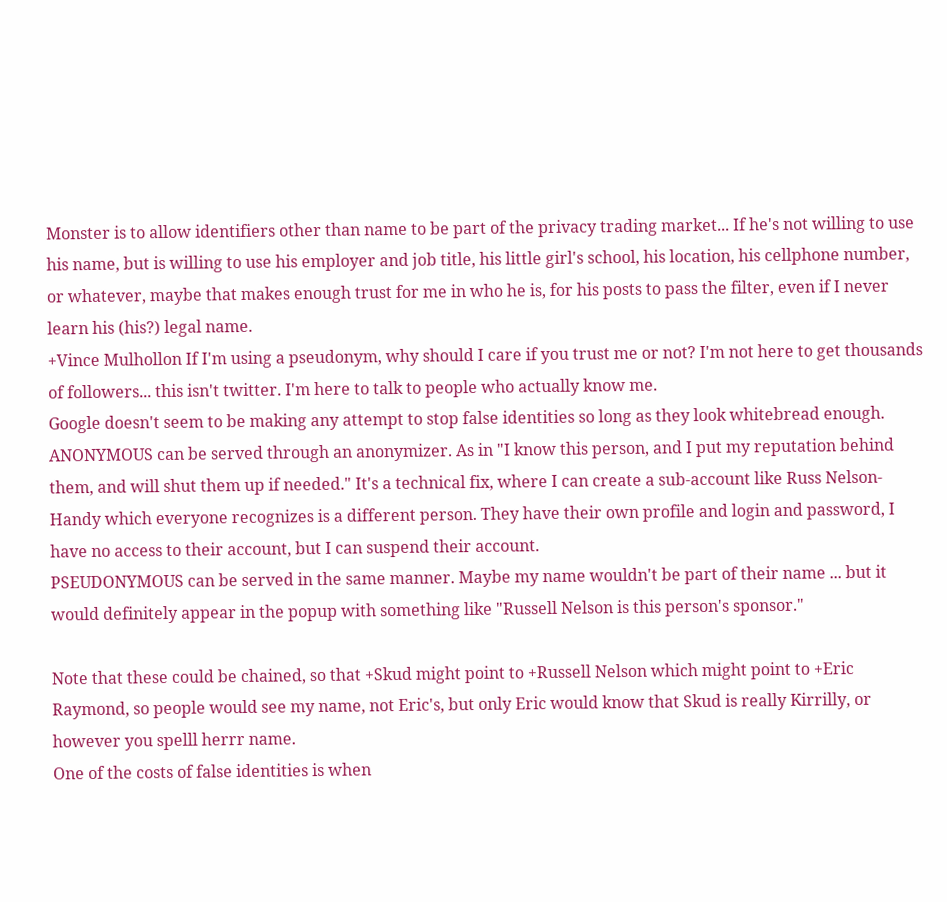Monster is to allow identifiers other than name to be part of the privacy trading market... If he's not willing to use his name, but is willing to use his employer and job title, his little girl's school, his location, his cellphone number, or whatever, maybe that makes enough trust for me in who he is, for his posts to pass the filter, even if I never learn his (his?) legal name.
+Vince Mulhollon If I'm using a pseudonym, why should I care if you trust me or not? I'm not here to get thousands of followers... this isn't twitter. I'm here to talk to people who actually know me.
Google doesn't seem to be making any attempt to stop false identities so long as they look whitebread enough.
ANONYMOUS can be served through an anonymizer. As in "I know this person, and I put my reputation behind them, and will shut them up if needed." It's a technical fix, where I can create a sub-account like Russ Nelson-Handy which everyone recognizes is a different person. They have their own profile and login and password, I have no access to their account, but I can suspend their account.
PSEUDONYMOUS can be served in the same manner. Maybe my name wouldn't be part of their name ... but it would definitely appear in the popup with something like "Russell Nelson is this person's sponsor."

Note that these could be chained, so that +Skud might point to +Russell Nelson which might point to +Eric Raymond, so people would see my name, not Eric's, but only Eric would know that Skud is really Kirrilly, or however you spelll herrr name.
One of the costs of false identities is when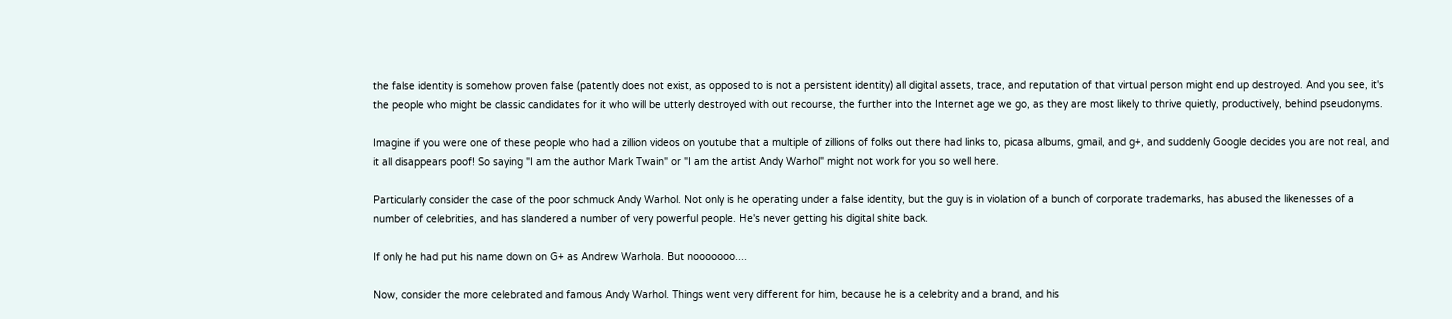the false identity is somehow proven false (patently does not exist, as opposed to is not a persistent identity) all digital assets, trace, and reputation of that virtual person might end up destroyed. And you see, it's the people who might be classic candidates for it who will be utterly destroyed with out recourse, the further into the Internet age we go, as they are most likely to thrive quietly, productively, behind pseudonyms.

Imagine if you were one of these people who had a zillion videos on youtube that a multiple of zillions of folks out there had links to, picasa albums, gmail, and g+, and suddenly Google decides you are not real, and it all disappears poof! So saying "I am the author Mark Twain" or "I am the artist Andy Warhol" might not work for you so well here.

Particularly consider the case of the poor schmuck Andy Warhol. Not only is he operating under a false identity, but the guy is in violation of a bunch of corporate trademarks, has abused the likenesses of a number of celebrities, and has slandered a number of very powerful people. He's never getting his digital shite back.

If only he had put his name down on G+ as Andrew Warhola. But nooooooo....

Now, consider the more celebrated and famous Andy Warhol. Things went very different for him, because he is a celebrity and a brand, and his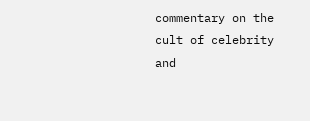commentary on the cult of celebrity and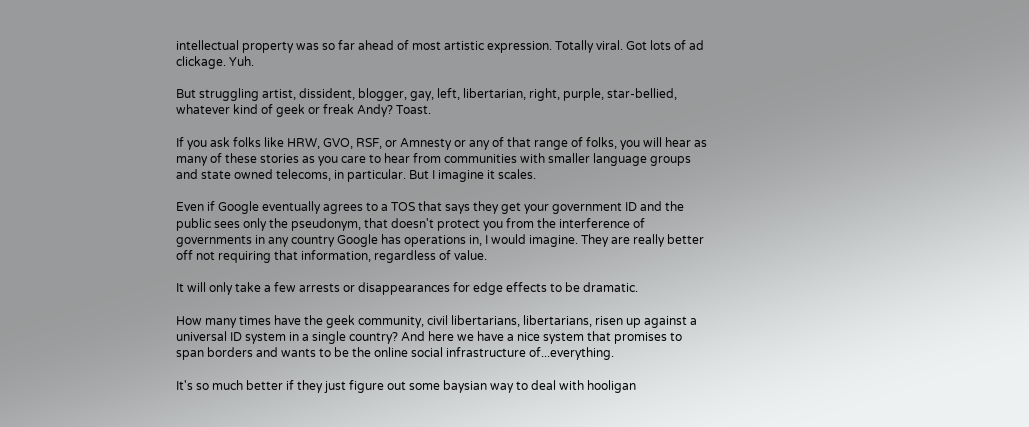intellectual property was so far ahead of most artistic expression. Totally viral. Got lots of ad clickage. Yuh.

But struggling artist, dissident, blogger, gay, left, libertarian, right, purple, star-bellied, whatever kind of geek or freak Andy? Toast.

If you ask folks like HRW, GVO, RSF, or Amnesty or any of that range of folks, you will hear as many of these stories as you care to hear from communities with smaller language groups and state owned telecoms, in particular. But I imagine it scales.

Even if Google eventually agrees to a TOS that says they get your government ID and the public sees only the pseudonym, that doesn't protect you from the interference of governments in any country Google has operations in, I would imagine. They are really better off not requiring that information, regardless of value.

It will only take a few arrests or disappearances for edge effects to be dramatic.

How many times have the geek community, civil libertarians, libertarians, risen up against a universal ID system in a single country? And here we have a nice system that promises to span borders and wants to be the online social infrastructure of...everything.

It's so much better if they just figure out some baysian way to deal with hooligan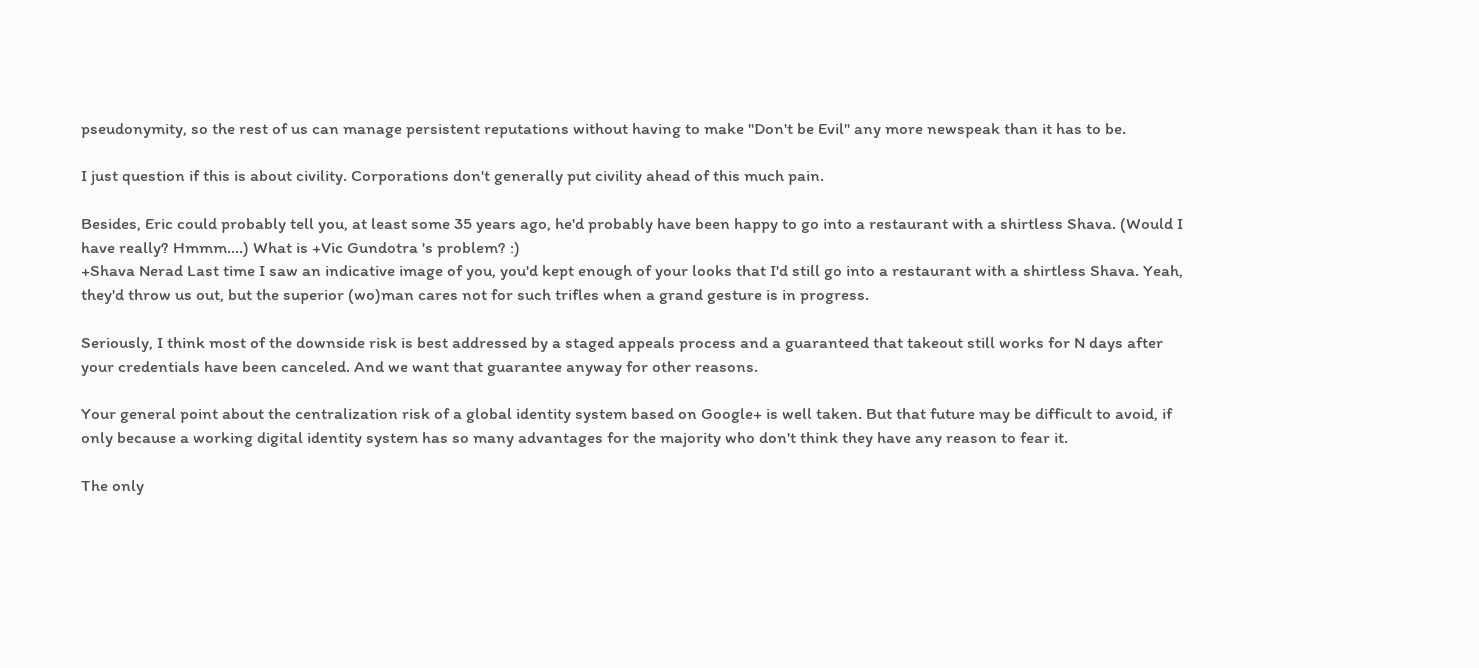pseudonymity, so the rest of us can manage persistent reputations without having to make "Don't be Evil" any more newspeak than it has to be.

I just question if this is about civility. Corporations don't generally put civility ahead of this much pain.

Besides, Eric could probably tell you, at least some 35 years ago, he'd probably have been happy to go into a restaurant with a shirtless Shava. (Would I have really? Hmmm....) What is +Vic Gundotra 's problem? :)
+Shava Nerad Last time I saw an indicative image of you, you'd kept enough of your looks that I'd still go into a restaurant with a shirtless Shava. Yeah, they'd throw us out, but the superior (wo)man cares not for such trifles when a grand gesture is in progress.

Seriously, I think most of the downside risk is best addressed by a staged appeals process and a guaranteed that takeout still works for N days after your credentials have been canceled. And we want that guarantee anyway for other reasons.

Your general point about the centralization risk of a global identity system based on Google+ is well taken. But that future may be difficult to avoid, if only because a working digital identity system has so many advantages for the majority who don't think they have any reason to fear it.

The only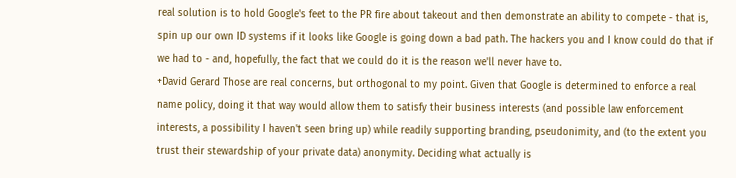real solution is to hold Google's feet to the PR fire about takeout and then demonstrate an ability to compete - that is, spin up our own ID systems if it looks like Google is going down a bad path. The hackers you and I know could do that if we had to - and, hopefully, the fact that we could do it is the reason we'll never have to.
+David Gerard Those are real concerns, but orthogonal to my point. Given that Google is determined to enforce a real name policy, doing it that way would allow them to satisfy their business interests (and possible law enforcement interests, a possibility I haven't seen bring up) while readily supporting branding, pseudonimity, and (to the extent you trust their stewardship of your private data) anonymity. Deciding what actually is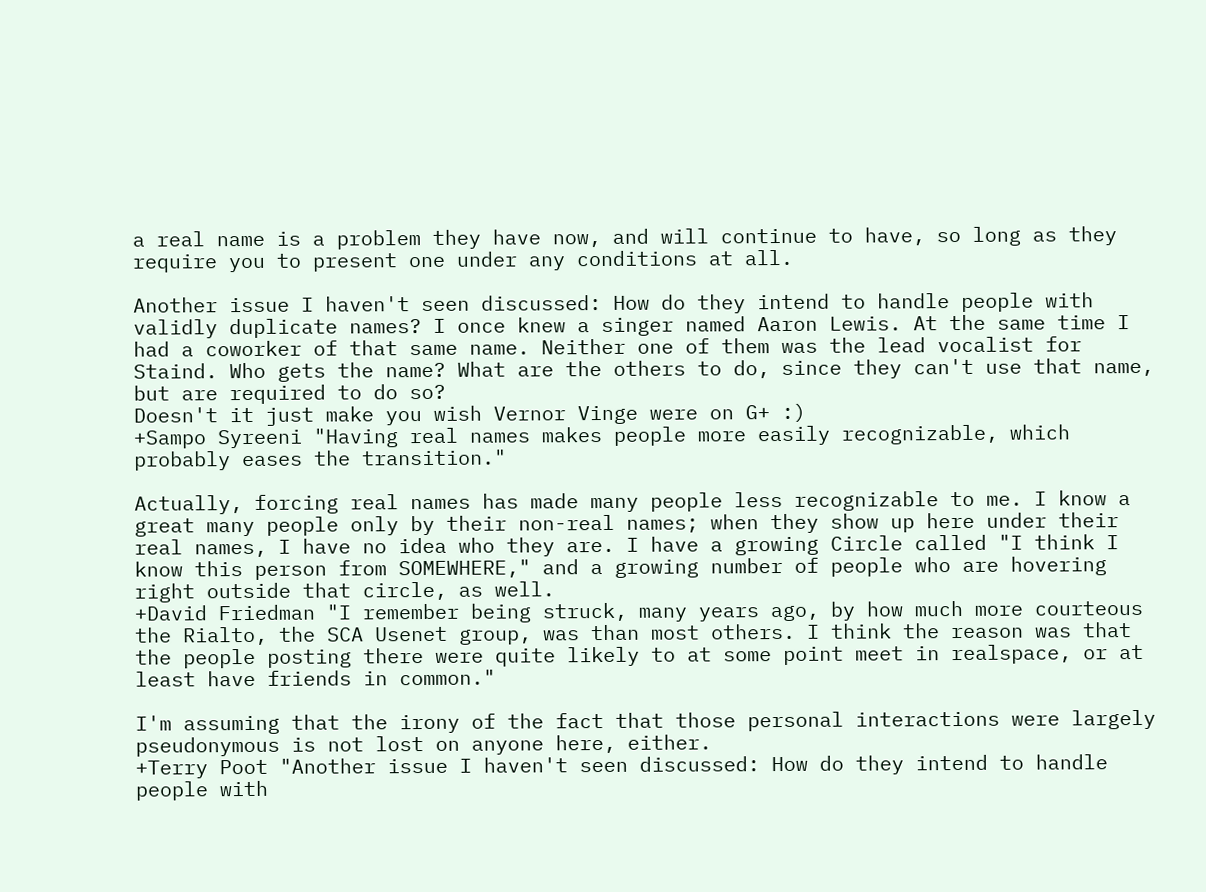a real name is a problem they have now, and will continue to have, so long as they require you to present one under any conditions at all.

Another issue I haven't seen discussed: How do they intend to handle people with validly duplicate names? I once knew a singer named Aaron Lewis. At the same time I had a coworker of that same name. Neither one of them was the lead vocalist for Staind. Who gets the name? What are the others to do, since they can't use that name, but are required to do so?
Doesn't it just make you wish Vernor Vinge were on G+ :)
+Sampo Syreeni "Having real names makes people more easily recognizable, which probably eases the transition."

Actually, forcing real names has made many people less recognizable to me. I know a great many people only by their non-real names; when they show up here under their real names, I have no idea who they are. I have a growing Circle called "I think I know this person from SOMEWHERE," and a growing number of people who are hovering right outside that circle, as well.
+David Friedman "I remember being struck, many years ago, by how much more courteous the Rialto, the SCA Usenet group, was than most others. I think the reason was that the people posting there were quite likely to at some point meet in realspace, or at least have friends in common."

I'm assuming that the irony of the fact that those personal interactions were largely pseudonymous is not lost on anyone here, either.
+Terry Poot "Another issue I haven't seen discussed: How do they intend to handle people with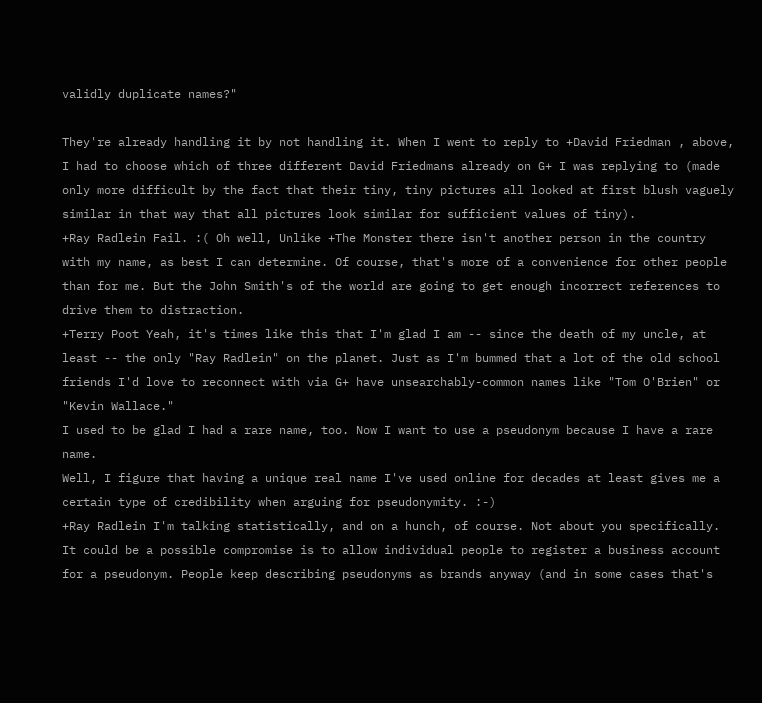validly duplicate names?"

They're already handling it by not handling it. When I went to reply to +David Friedman , above, I had to choose which of three different David Friedmans already on G+ I was replying to (made only more difficult by the fact that their tiny, tiny pictures all looked at first blush vaguely similar in that way that all pictures look similar for sufficient values of tiny).
+Ray Radlein Fail. :( Oh well, Unlike +The Monster there isn't another person in the country with my name, as best I can determine. Of course, that's more of a convenience for other people than for me. But the John Smith's of the world are going to get enough incorrect references to drive them to distraction.
+Terry Poot Yeah, it's times like this that I'm glad I am -- since the death of my uncle, at least -- the only "Ray Radlein" on the planet. Just as I'm bummed that a lot of the old school friends I'd love to reconnect with via G+ have unsearchably-common names like "Tom O'Brien" or "Kevin Wallace."
I used to be glad I had a rare name, too. Now I want to use a pseudonym because I have a rare name.
Well, I figure that having a unique real name I've used online for decades at least gives me a certain type of credibility when arguing for pseudonymity. :-)
+Ray Radlein I'm talking statistically, and on a hunch, of course. Not about you specifically.
It could be a possible compromise is to allow individual people to register a business account for a pseudonym. People keep describing pseudonyms as brands anyway (and in some cases that's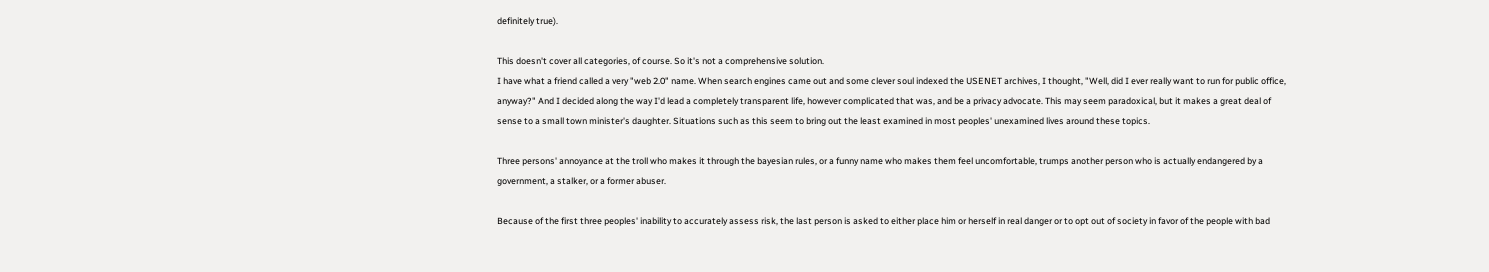definitely true).

This doesn't cover all categories, of course. So it's not a comprehensive solution.
I have what a friend called a very "web 2.0" name. When search engines came out and some clever soul indexed the USENET archives, I thought, "Well, did I ever really want to run for public office, anyway?" And I decided along the way I'd lead a completely transparent life, however complicated that was, and be a privacy advocate. This may seem paradoxical, but it makes a great deal of sense to a small town minister's daughter. Situations such as this seem to bring out the least examined in most peoples' unexamined lives around these topics.

Three persons' annoyance at the troll who makes it through the bayesian rules, or a funny name who makes them feel uncomfortable, trumps another person who is actually endangered by a government, a stalker, or a former abuser.

Because of the first three peoples' inability to accurately assess risk, the last person is asked to either place him or herself in real danger or to opt out of society in favor of the people with bad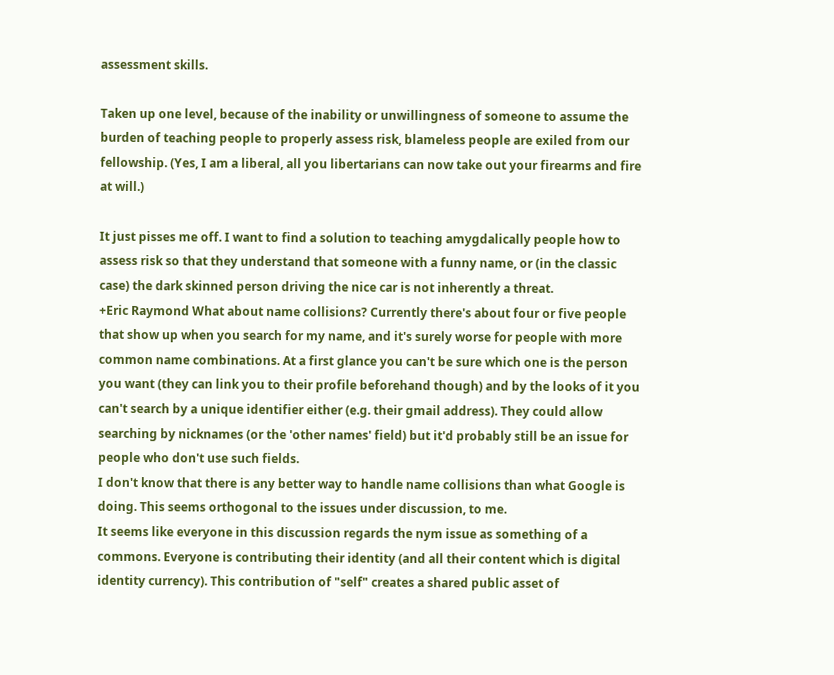assessment skills.

Taken up one level, because of the inability or unwillingness of someone to assume the burden of teaching people to properly assess risk, blameless people are exiled from our fellowship. (Yes, I am a liberal, all you libertarians can now take out your firearms and fire at will.)

It just pisses me off. I want to find a solution to teaching amygdalically people how to assess risk so that they understand that someone with a funny name, or (in the classic case) the dark skinned person driving the nice car is not inherently a threat.
+Eric Raymond What about name collisions? Currently there's about four or five people that show up when you search for my name, and it's surely worse for people with more common name combinations. At a first glance you can't be sure which one is the person you want (they can link you to their profile beforehand though) and by the looks of it you can't search by a unique identifier either (e.g. their gmail address). They could allow searching by nicknames (or the 'other names' field) but it'd probably still be an issue for people who don't use such fields.
I don't know that there is any better way to handle name collisions than what Google is doing. This seems orthogonal to the issues under discussion, to me.
It seems like everyone in this discussion regards the nym issue as something of a commons. Everyone is contributing their identity (and all their content which is digital identity currency). This contribution of "self" creates a shared public asset of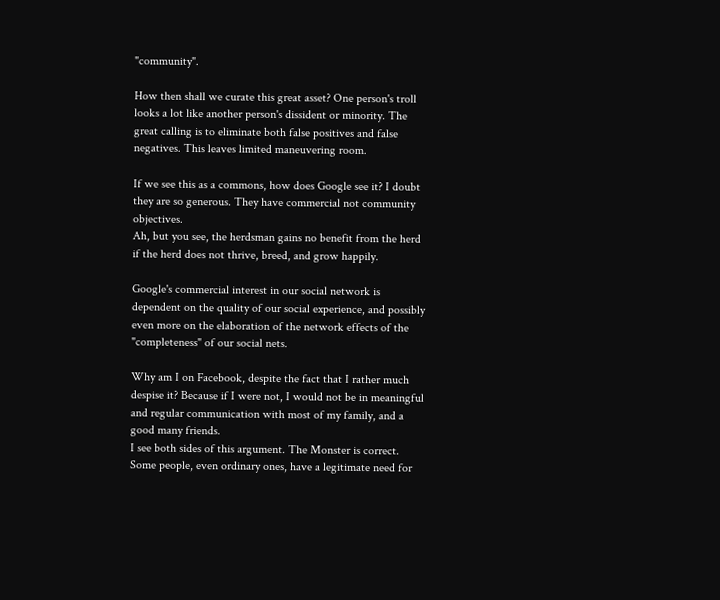"community".

How then shall we curate this great asset? One person's troll looks a lot like another person's dissident or minority. The great calling is to eliminate both false positives and false negatives. This leaves limited maneuvering room.

If we see this as a commons, how does Google see it? I doubt they are so generous. They have commercial not community objectives.
Ah, but you see, the herdsman gains no benefit from the herd if the herd does not thrive, breed, and grow happily.

Google's commercial interest in our social network is dependent on the quality of our social experience, and possibly even more on the elaboration of the network effects of the "completeness" of our social nets.

Why am I on Facebook, despite the fact that I rather much despise it? Because if I were not, I would not be in meaningful and regular communication with most of my family, and a good many friends.
I see both sides of this argument. The Monster is correct. Some people, even ordinary ones, have a legitimate need for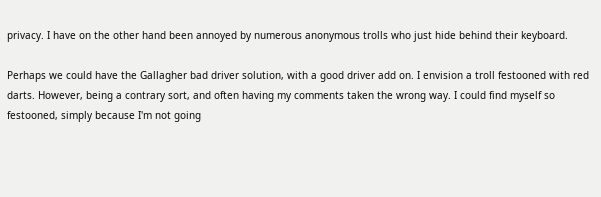privacy. I have on the other hand been annoyed by numerous anonymous trolls who just hide behind their keyboard.

Perhaps we could have the Gallagher bad driver solution, with a good driver add on. I envision a troll festooned with red darts. However, being a contrary sort, and often having my comments taken the wrong way. I could find myself so festooned, simply because I'm not going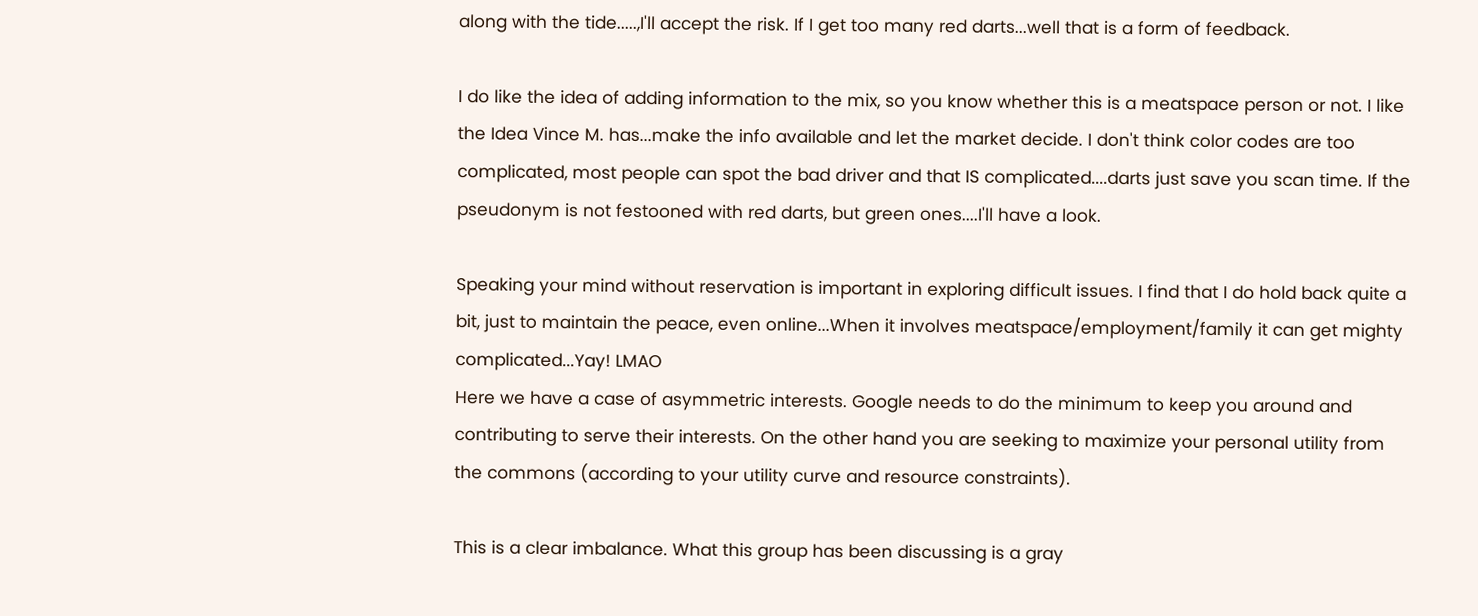along with the tide.....,I'll accept the risk. If I get too many red darts...well that is a form of feedback.

I do like the idea of adding information to the mix, so you know whether this is a meatspace person or not. I like the Idea Vince M. has...make the info available and let the market decide. I don't think color codes are too complicated, most people can spot the bad driver and that IS complicated....darts just save you scan time. If the pseudonym is not festooned with red darts, but green ones....I'll have a look.

Speaking your mind without reservation is important in exploring difficult issues. I find that I do hold back quite a bit, just to maintain the peace, even online...When it involves meatspace/employment/family it can get mighty complicated...Yay! LMAO
Here we have a case of asymmetric interests. Google needs to do the minimum to keep you around and contributing to serve their interests. On the other hand you are seeking to maximize your personal utility from the commons (according to your utility curve and resource constraints).

This is a clear imbalance. What this group has been discussing is a gray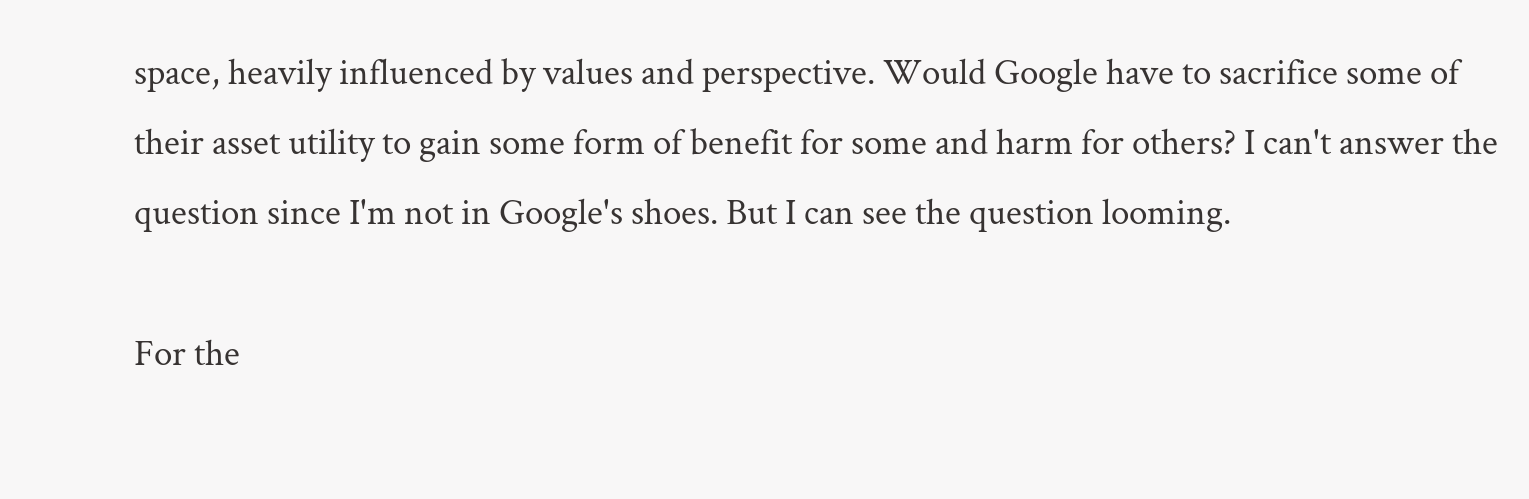space, heavily influenced by values and perspective. Would Google have to sacrifice some of their asset utility to gain some form of benefit for some and harm for others? I can't answer the question since I'm not in Google's shoes. But I can see the question looming.

For the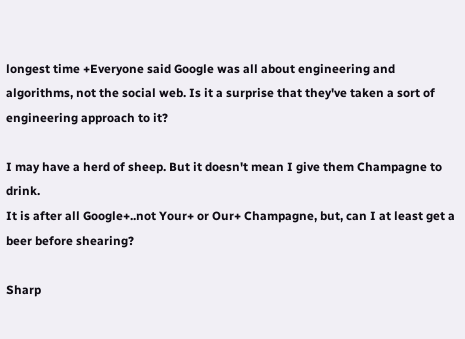longest time +Everyone said Google was all about engineering and algorithms, not the social web. Is it a surprise that they've taken a sort of engineering approach to it?

I may have a herd of sheep. But it doesn't mean I give them Champagne to drink.
It is after all Google+..not Your+ or Our+ Champagne, but, can I at least get a beer before shearing?

Sharp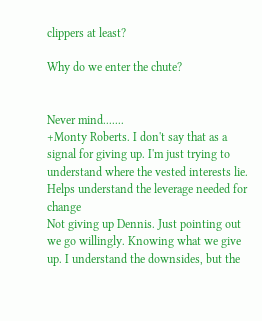clippers at least?

Why do we enter the chute?


Never mind.......
+Monty Roberts. I don't say that as a signal for giving up. I'm just trying to understand where the vested interests lie. Helps understand the leverage needed for change
Not giving up Dennis. Just pointing out we go willingly. Knowing what we give up. I understand the downsides, but the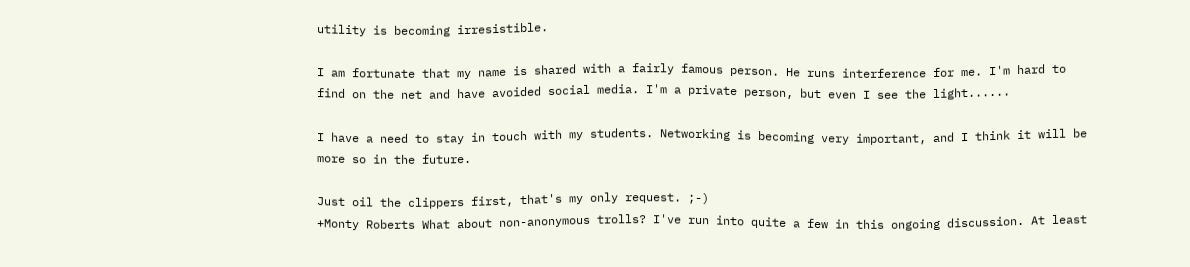utility is becoming irresistible.

I am fortunate that my name is shared with a fairly famous person. He runs interference for me. I'm hard to find on the net and have avoided social media. I'm a private person, but even I see the light......

I have a need to stay in touch with my students. Networking is becoming very important, and I think it will be more so in the future.

Just oil the clippers first, that's my only request. ;-)
+Monty Roberts What about non-anonymous trolls? I've run into quite a few in this ongoing discussion. At least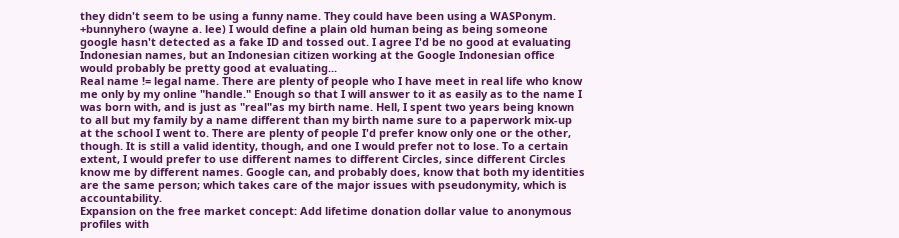they didn't seem to be using a funny name. They could have been using a WASPonym.
+bunnyhero (wayne a. lee) I would define a plain old human being as being someone google hasn't detected as a fake ID and tossed out. I agree I'd be no good at evaluating Indonesian names, but an Indonesian citizen working at the Google Indonesian office would probably be pretty good at evaluating...
Real name != legal name. There are plenty of people who I have meet in real life who know me only by my online "handle." Enough so that I will answer to it as easily as to the name I was born with, and is just as "real"as my birth name. Hell, I spent two years being known to all but my family by a name different than my birth name sure to a paperwork mix-up at the school I went to. There are plenty of people I'd prefer know only one or the other, though. It is still a valid identity, though, and one I would prefer not to lose. To a certain extent, I would prefer to use different names to different Circles, since different Circles know me by different names. Google can, and probably does, know that both my identities are the same person; which takes care of the major issues with pseudonymity, which is accountability.
Expansion on the free market concept: Add lifetime donation dollar value to anonymous profiles with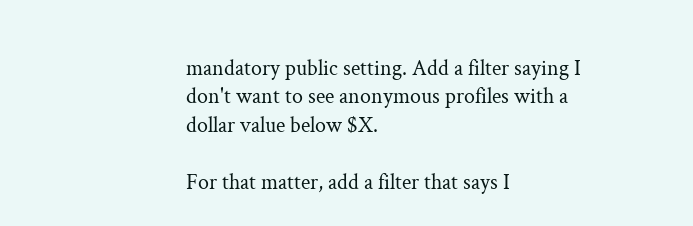mandatory public setting. Add a filter saying I don't want to see anonymous profiles with a dollar value below $X.

For that matter, add a filter that says I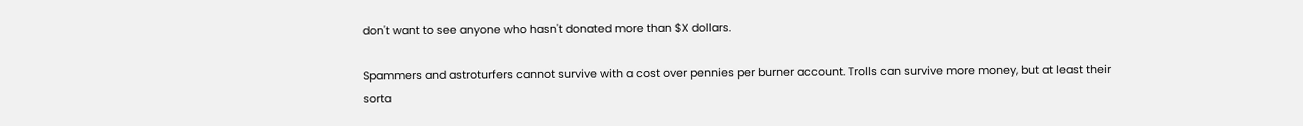don't want to see anyone who hasn't donated more than $X dollars.

Spammers and astroturfers cannot survive with a cost over pennies per burner account. Trolls can survive more money, but at least their sorta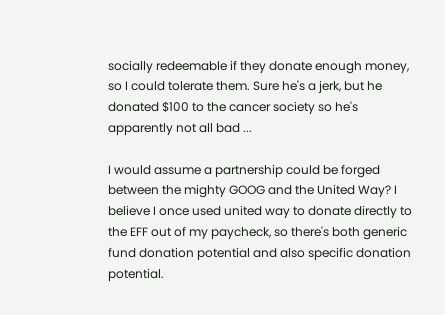socially redeemable if they donate enough money, so I could tolerate them. Sure he's a jerk, but he donated $100 to the cancer society so he's apparently not all bad ...

I would assume a partnership could be forged between the mighty GOOG and the United Way? I believe I once used united way to donate directly to the EFF out of my paycheck, so there's both generic fund donation potential and also specific donation potential.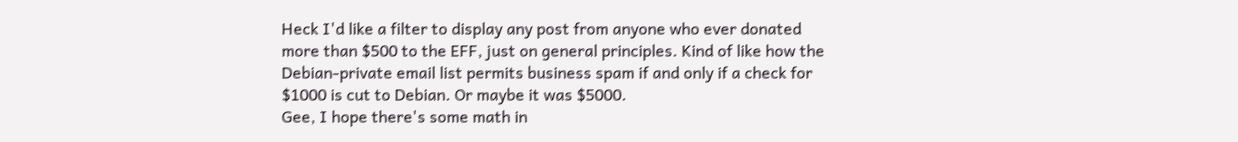Heck I'd like a filter to display any post from anyone who ever donated more than $500 to the EFF, just on general principles. Kind of like how the Debian-private email list permits business spam if and only if a check for $1000 is cut to Debian. Or maybe it was $5000.
Gee, I hope there's some math in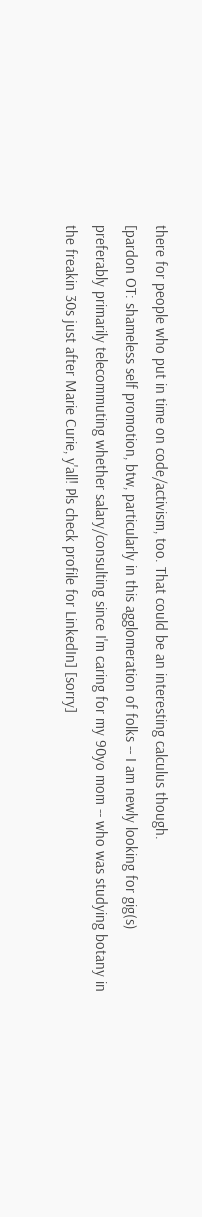there for people who put in time on code/activism, too. That could be an interesting calculus though.
[pardon OT: shameless self promotion, btw, particularly in this agglomeration of folks -- I am newly looking for gig(s) preferably primarily telecommuting whether salary/consulting since I'm caring for my 90yo mom -- who was studying botany in the freakin 30s just after Marie Curie, y'all! Pls check profile for LinkedIn] [sorry]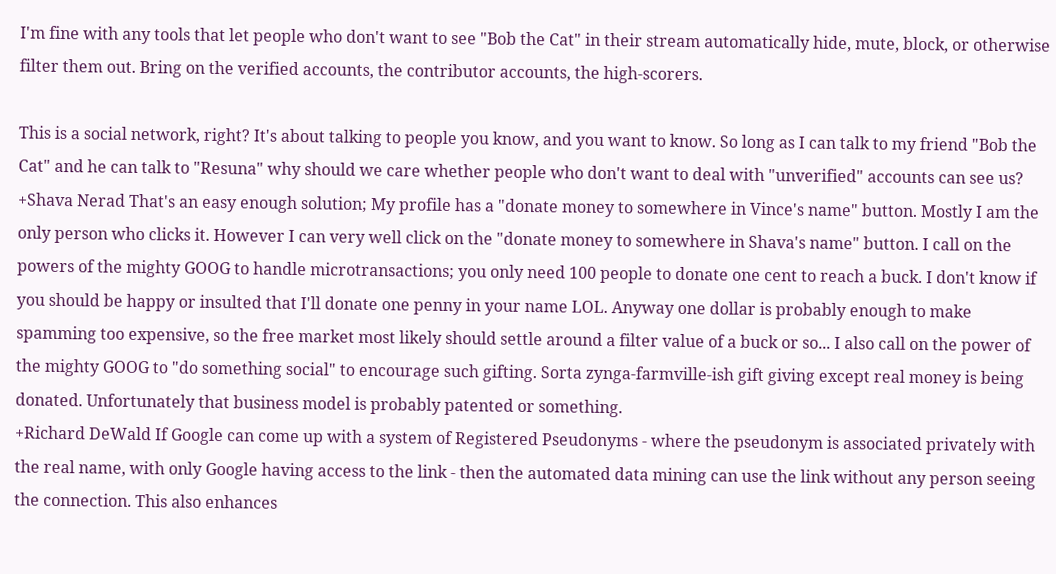I'm fine with any tools that let people who don't want to see "Bob the Cat" in their stream automatically hide, mute, block, or otherwise filter them out. Bring on the verified accounts, the contributor accounts, the high-scorers.

This is a social network, right? It's about talking to people you know, and you want to know. So long as I can talk to my friend "Bob the Cat" and he can talk to "Resuna" why should we care whether people who don't want to deal with "unverified" accounts can see us?
+Shava Nerad That's an easy enough solution; My profile has a "donate money to somewhere in Vince's name" button. Mostly I am the only person who clicks it. However I can very well click on the "donate money to somewhere in Shava's name" button. I call on the powers of the mighty GOOG to handle microtransactions; you only need 100 people to donate one cent to reach a buck. I don't know if you should be happy or insulted that I'll donate one penny in your name LOL. Anyway one dollar is probably enough to make spamming too expensive, so the free market most likely should settle around a filter value of a buck or so... I also call on the power of the mighty GOOG to "do something social" to encourage such gifting. Sorta zynga-farmville-ish gift giving except real money is being donated. Unfortunately that business model is probably patented or something.
+Richard DeWald If Google can come up with a system of Registered Pseudonyms - where the pseudonym is associated privately with the real name, with only Google having access to the link - then the automated data mining can use the link without any person seeing the connection. This also enhances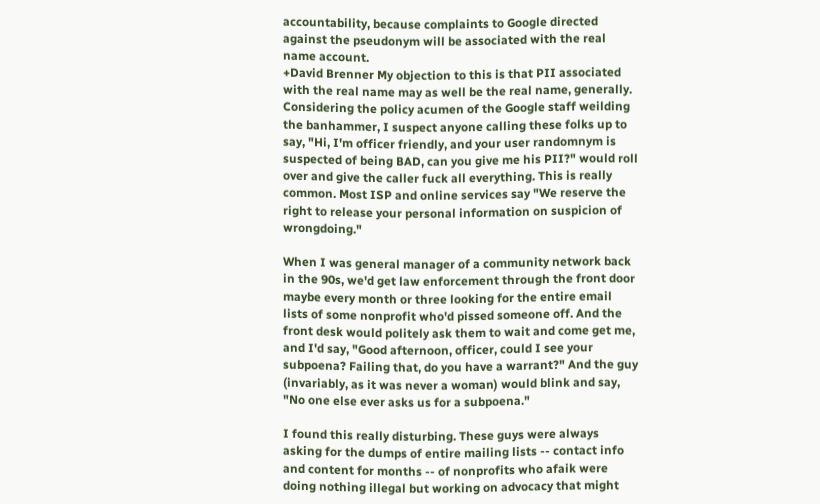accountability, because complaints to Google directed against the pseudonym will be associated with the real name account.
+David Brenner My objection to this is that PII associated with the real name may as well be the real name, generally. Considering the policy acumen of the Google staff weilding the banhammer, I suspect anyone calling these folks up to say, "Hi, I'm officer friendly, and your user randomnym is suspected of being BAD, can you give me his PII?" would roll over and give the caller fuck all everything. This is really common. Most ISP and online services say "We reserve the right to release your personal information on suspicion of wrongdoing."

When I was general manager of a community network back in the 90s, we'd get law enforcement through the front door maybe every month or three looking for the entire email lists of some nonprofit who'd pissed someone off. And the front desk would politely ask them to wait and come get me, and I'd say, "Good afternoon, officer, could I see your subpoena? Failing that, do you have a warrant?" And the guy (invariably, as it was never a woman) would blink and say, "No one else ever asks us for a subpoena."

I found this really disturbing. These guys were always asking for the dumps of entire mailing lists -- contact info and content for months -- of nonprofits who afaik were doing nothing illegal but working on advocacy that might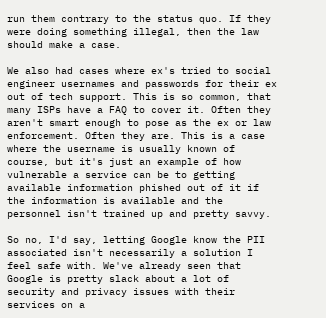run them contrary to the status quo. If they were doing something illegal, then the law should make a case.

We also had cases where ex's tried to social engineer usernames and passwords for their ex out of tech support. This is so common, that many ISPs have a FAQ to cover it. Often they aren't smart enough to pose as the ex or law enforcement. Often they are. This is a case where the username is usually known of course, but it's just an example of how vulnerable a service can be to getting available information phished out of it if the information is available and the personnel isn't trained up and pretty savvy.

So no, I'd say, letting Google know the PII associated isn't necessarily a solution I feel safe with. We've already seen that Google is pretty slack about a lot of security and privacy issues with their services on a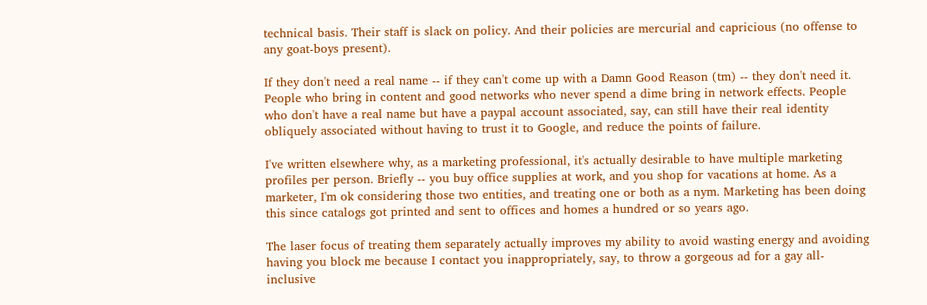technical basis. Their staff is slack on policy. And their policies are mercurial and capricious (no offense to any goat-boys present).

If they don't need a real name -- if they can't come up with a Damn Good Reason (tm) -- they don't need it. People who bring in content and good networks who never spend a dime bring in network effects. People who don't have a real name but have a paypal account associated, say, can still have their real identity obliquely associated without having to trust it to Google, and reduce the points of failure.

I've written elsewhere why, as a marketing professional, it's actually desirable to have multiple marketing profiles per person. Briefly -- you buy office supplies at work, and you shop for vacations at home. As a marketer, I'm ok considering those two entities, and treating one or both as a nym. Marketing has been doing this since catalogs got printed and sent to offices and homes a hundred or so years ago.

The laser focus of treating them separately actually improves my ability to avoid wasting energy and avoiding having you block me because I contact you inappropriately, say, to throw a gorgeous ad for a gay all-inclusive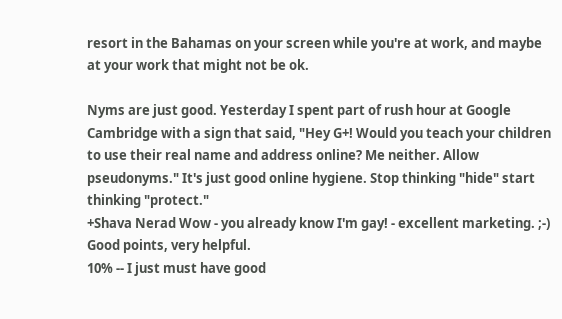resort in the Bahamas on your screen while you're at work, and maybe at your work that might not be ok.

Nyms are just good. Yesterday I spent part of rush hour at Google Cambridge with a sign that said, "Hey G+! Would you teach your children to use their real name and address online? Me neither. Allow pseudonyms." It's just good online hygiene. Stop thinking "hide" start thinking "protect."
+Shava Nerad Wow - you already know I'm gay! - excellent marketing. ;-)
Good points, very helpful.
10% -- I just must have good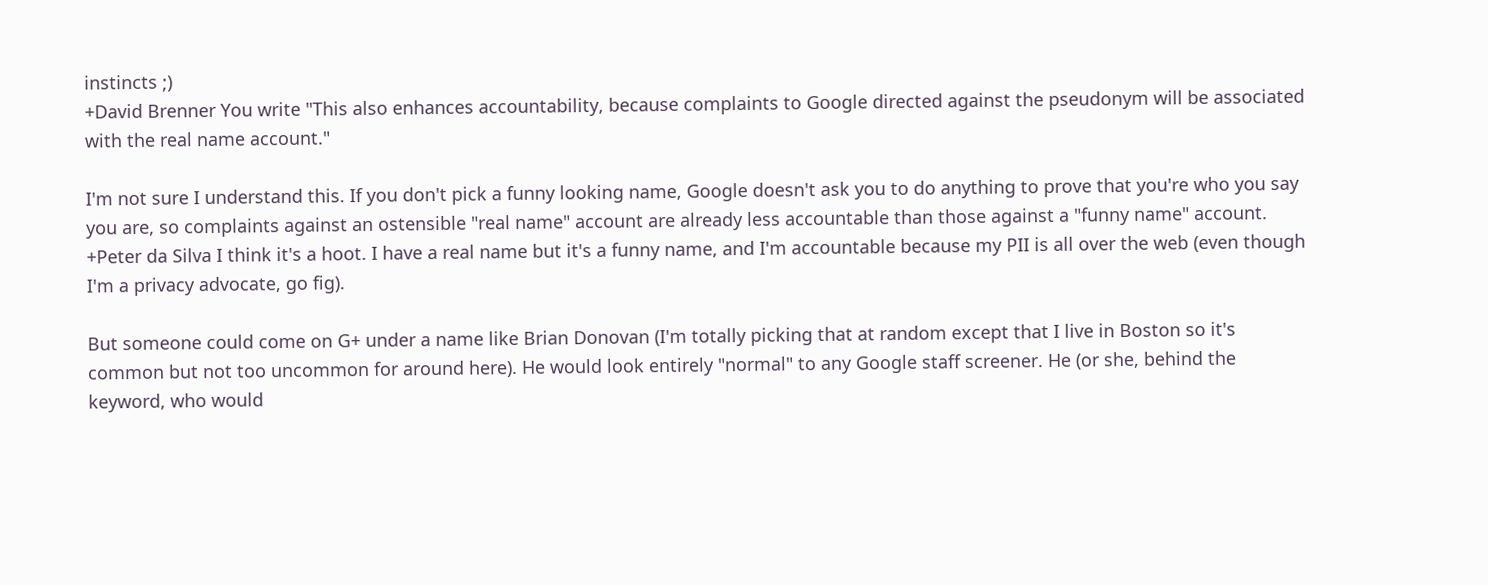instincts ;)
+David Brenner You write "This also enhances accountability, because complaints to Google directed against the pseudonym will be associated with the real name account."

I'm not sure I understand this. If you don't pick a funny looking name, Google doesn't ask you to do anything to prove that you're who you say you are, so complaints against an ostensible "real name" account are already less accountable than those against a "funny name" account.
+Peter da Silva I think it's a hoot. I have a real name but it's a funny name, and I'm accountable because my PII is all over the web (even though I'm a privacy advocate, go fig).

But someone could come on G+ under a name like Brian Donovan (I'm totally picking that at random except that I live in Boston so it's common but not too uncommon for around here). He would look entirely "normal" to any Google staff screener. He (or she, behind the keyword, who would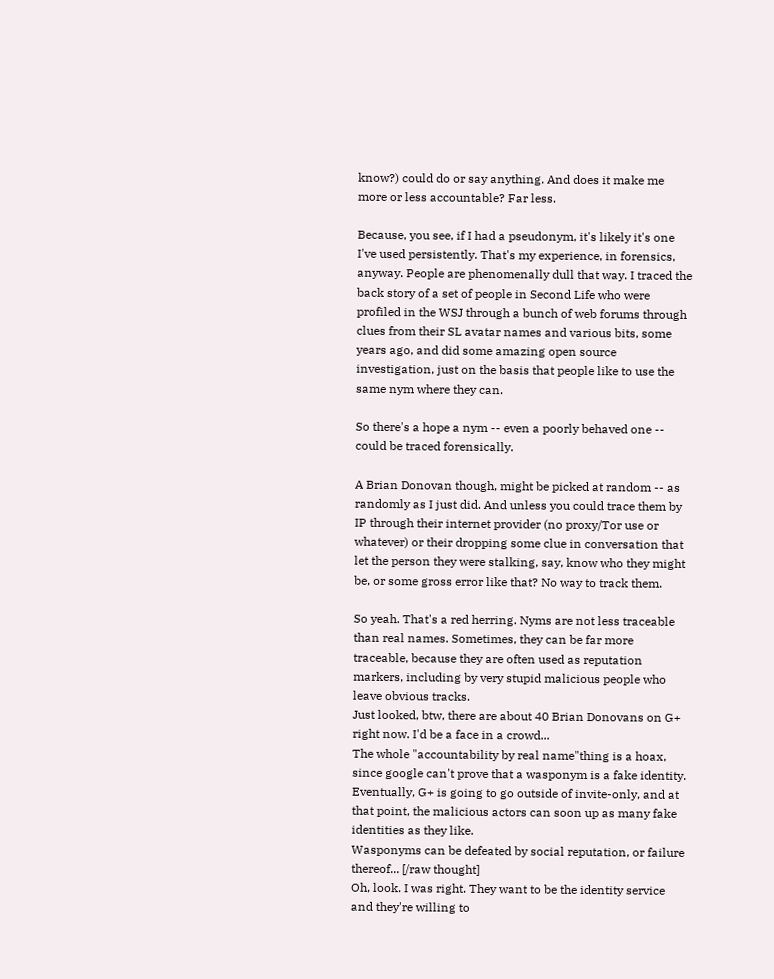know?) could do or say anything. And does it make me more or less accountable? Far less.

Because, you see, if I had a pseudonym, it's likely it's one I've used persistently. That's my experience, in forensics, anyway. People are phenomenally dull that way. I traced the back story of a set of people in Second Life who were profiled in the WSJ through a bunch of web forums through clues from their SL avatar names and various bits, some years ago, and did some amazing open source investigation, just on the basis that people like to use the same nym where they can.

So there's a hope a nym -- even a poorly behaved one -- could be traced forensically.

A Brian Donovan though, might be picked at random -- as randomly as I just did. And unless you could trace them by IP through their internet provider (no proxy/Tor use or whatever) or their dropping some clue in conversation that let the person they were stalking, say, know who they might be, or some gross error like that? No way to track them.

So yeah. That's a red herring. Nyms are not less traceable than real names. Sometimes, they can be far more traceable, because they are often used as reputation markers, including by very stupid malicious people who leave obvious tracks.
Just looked, btw, there are about 40 Brian Donovans on G+ right now. I'd be a face in a crowd...
The whole "accountability by real name"thing is a hoax, since google can't prove that a wasponym is a fake identity. Eventually, G+ is going to go outside of invite-only, and at that point, the malicious actors can soon up as many fake identities as they like.
Wasponyms can be defeated by social reputation, or failure thereof... [/raw thought]
Oh, look. I was right. They want to be the identity service and they're willing to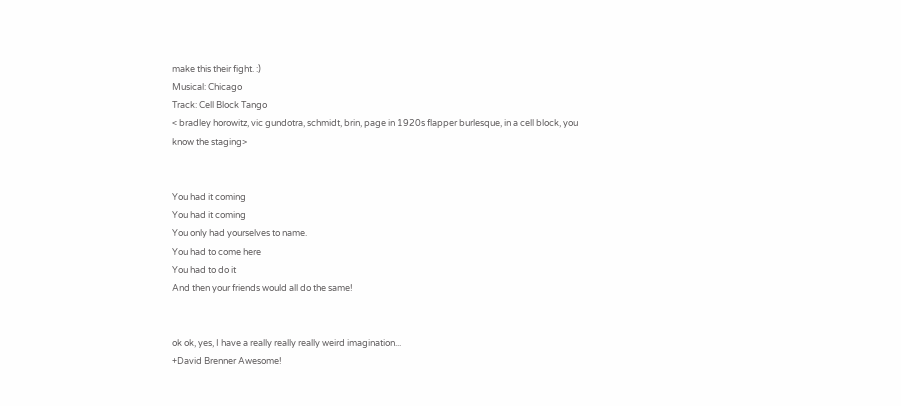make this their fight. :)
Musical: Chicago
Track: Cell Block Tango
< bradley horowitz, vic gundotra, schmidt, brin, page in 1920s flapper burlesque, in a cell block, you know the staging>


You had it coming
You had it coming
You only had yourselves to name.
You had to come here
You had to do it
And then your friends would all do the same!


ok ok, yes, I have a really really really weird imagination...
+David Brenner Awesome!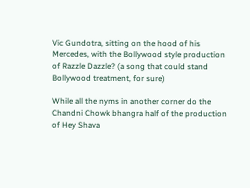Vic Gundotra, sitting on the hood of his Mercedes, with the Bollywood style production of Razzle Dazzle? (a song that could stand Bollywood treatment, for sure)

While all the nyms in another corner do the Chandni Chowk bhangra half of the production of Hey Shava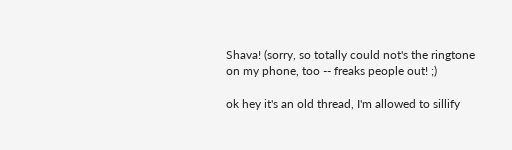Shava! (sorry, so totally could not's the ringtone on my phone, too -- freaks people out! ;)

ok hey it's an old thread, I'm allowed to sillify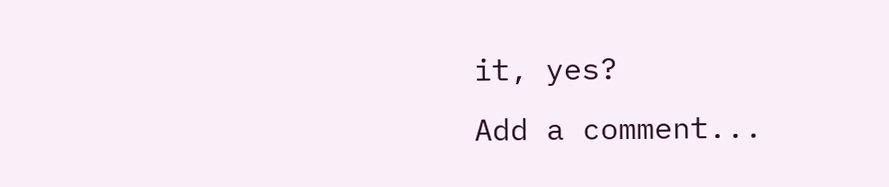it, yes?
Add a comment...